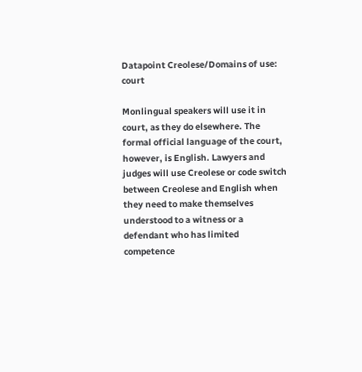Datapoint Creolese/Domains of use: court

Monlingual speakers will use it in court, as they do elsewhere. The formal official language of the court, however, is English. Lawyers and judges will use Creolese or code switch between Creolese and English when they need to make themselves understood to a witness or a defendant who has limited competence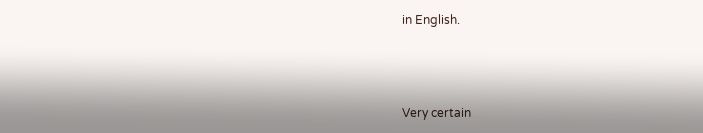in English.



Very certain